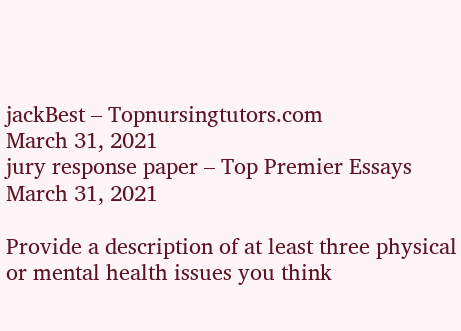jackBest – Topnursingtutors.com
March 31, 2021
jury response paper – Top Premier Essays
March 31, 2021

Provide a description of at least three physical or mental health issues you think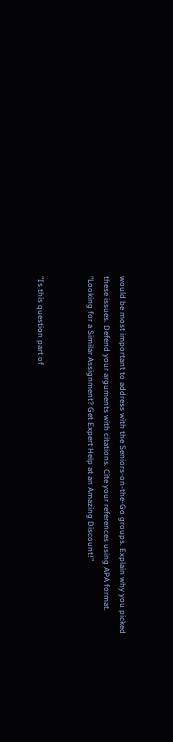would be most important to address with the Seniors-on-the-Go groups. Explain why you picked these issues. Defend your arguments with citations. Cite your references using APA format.
“Looking for a Similar Assignment? Get Expert Help at an Amazing Discount!”


"Is this question part of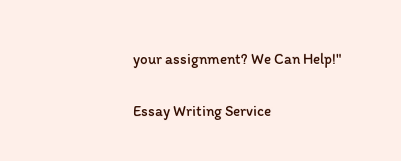your assignment? We Can Help!"

Essay Writing Service